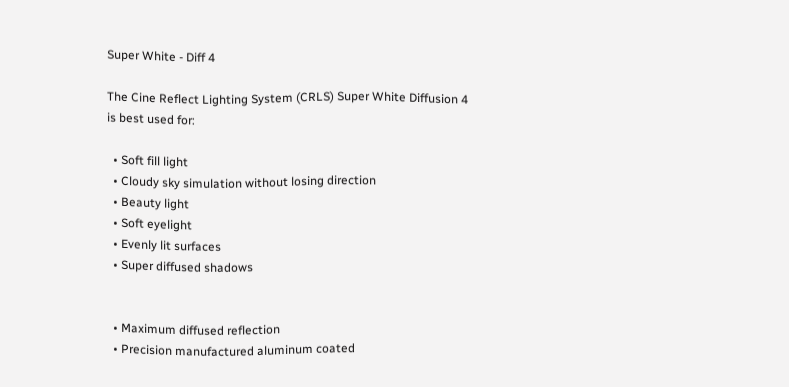Super White - Diff 4

The Cine Reflect Lighting System (CRLS) Super White Diffusion 4 is best used for:

  • Soft fill light
  • Cloudy sky simulation without losing direction
  • Beauty light
  • Soft eyelight
  • Evenly lit surfaces
  • Super diffused shadows


  • Maximum diffused reflection
  • Precision manufactured aluminum coated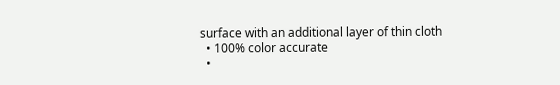surface with an additional layer of thin cloth
  • 100% color accurate
  •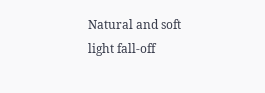Natural and soft light fall-off